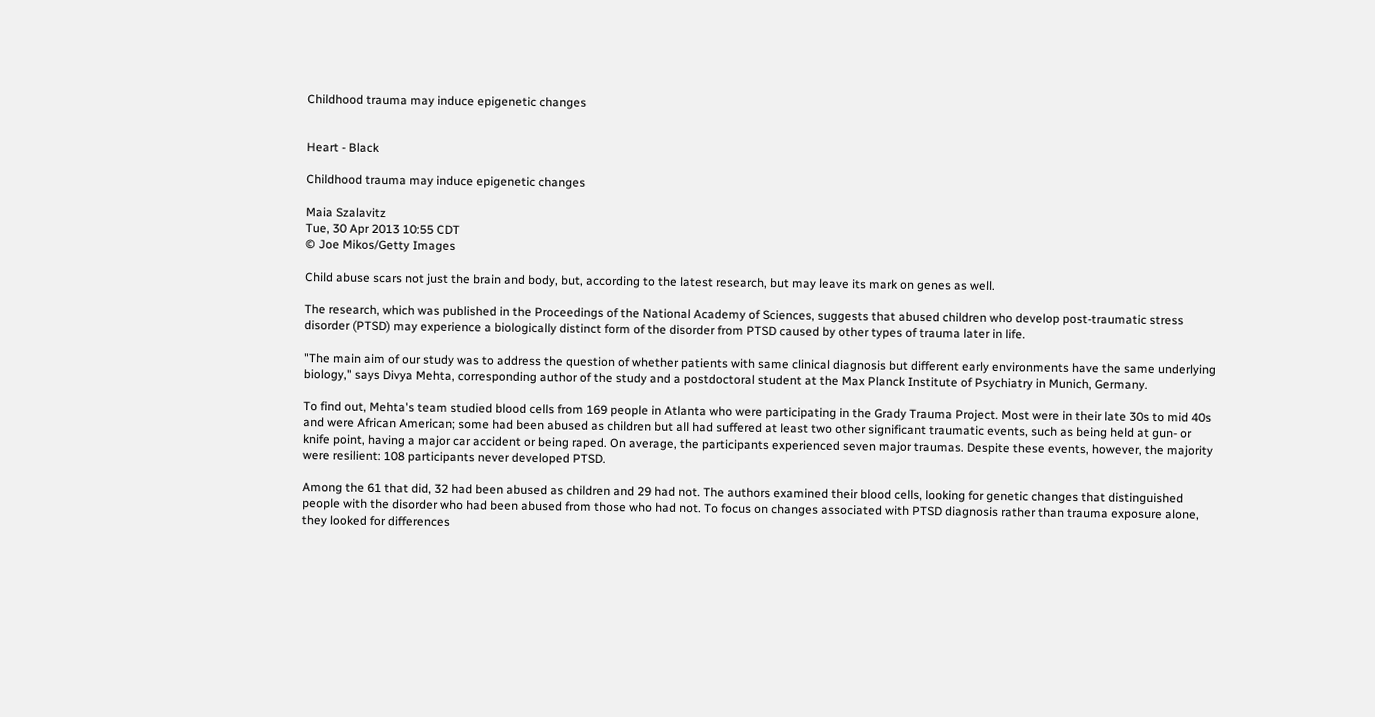Childhood trauma may induce epigenetic changes


Heart - Black

Childhood trauma may induce epigenetic changes

Maia Szalavitz
Tue, 30 Apr 2013 10:55 CDT
© Joe Mikos/Getty Images

Child abuse scars not just the brain and body, but, according to the latest research, but may leave its mark on genes as well.

The research, which was published in the Proceedings of the National Academy of Sciences, suggests that abused children who develop post-traumatic stress disorder (PTSD) may experience a biologically distinct form of the disorder from PTSD caused by other types of trauma later in life.

"The main aim of our study was to address the question of whether patients with same clinical diagnosis but different early environments have the same underlying biology," says Divya Mehta, corresponding author of the study and a postdoctoral student at the Max Planck Institute of Psychiatry in Munich, Germany.

To find out, Mehta's team studied blood cells from 169 people in Atlanta who were participating in the Grady Trauma Project. Most were in their late 30s to mid 40s and were African American; some had been abused as children but all had suffered at least two other significant traumatic events, such as being held at gun- or knife point, having a major car accident or being raped. On average, the participants experienced seven major traumas. Despite these events, however, the majority were resilient: 108 participants never developed PTSD.

Among the 61 that did, 32 had been abused as children and 29 had not. The authors examined their blood cells, looking for genetic changes that distinguished people with the disorder who had been abused from those who had not. To focus on changes associated with PTSD diagnosis rather than trauma exposure alone, they looked for differences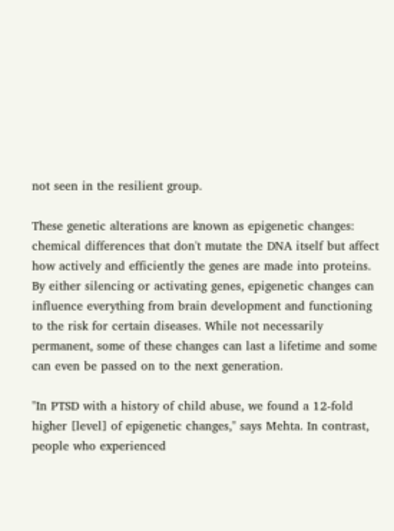not seen in the resilient group.

These genetic alterations are known as epigenetic changes: chemical differences that don't mutate the DNA itself but affect how actively and efficiently the genes are made into proteins. By either silencing or activating genes, epigenetic changes can influence everything from brain development and functioning to the risk for certain diseases. While not necessarily permanent, some of these changes can last a lifetime and some can even be passed on to the next generation.

"In PTSD with a history of child abuse, we found a 12-fold higher [level] of epigenetic changes," says Mehta. In contrast, people who experienced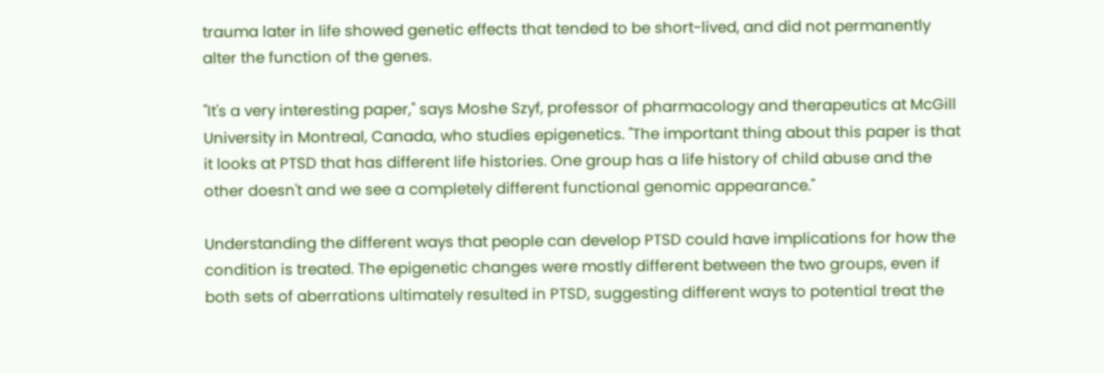trauma later in life showed genetic effects that tended to be short-lived, and did not permanently alter the function of the genes.

"It's a very interesting paper," says Moshe Szyf, professor of pharmacology and therapeutics at McGill University in Montreal, Canada, who studies epigenetics. "The important thing about this paper is that it looks at PTSD that has different life histories. One group has a life history of child abuse and the other doesn't and we see a completely different functional genomic appearance."

Understanding the different ways that people can develop PTSD could have implications for how the condition is treated. The epigenetic changes were mostly different between the two groups, even if both sets of aberrations ultimately resulted in PTSD, suggesting different ways to potential treat the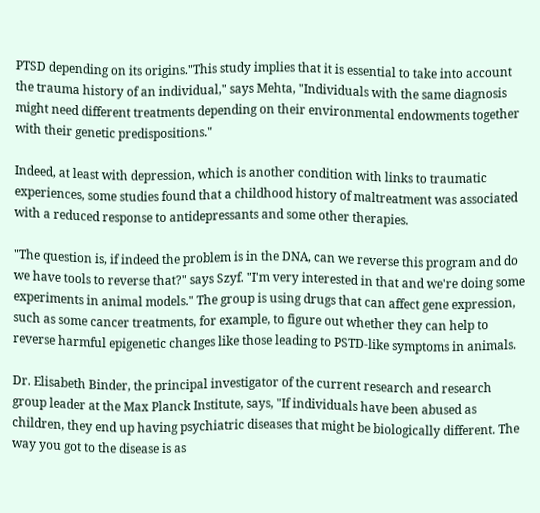PTSD depending on its origins."This study implies that it is essential to take into account the trauma history of an individual," says Mehta, "Individuals with the same diagnosis might need different treatments depending on their environmental endowments together with their genetic predispositions."

Indeed, at least with depression, which is another condition with links to traumatic experiences, some studies found that a childhood history of maltreatment was associated with a reduced response to antidepressants and some other therapies.

"The question is, if indeed the problem is in the DNA, can we reverse this program and do we have tools to reverse that?" says Szyf. "I'm very interested in that and we're doing some experiments in animal models." The group is using drugs that can affect gene expression, such as some cancer treatments, for example, to figure out whether they can help to reverse harmful epigenetic changes like those leading to PSTD-like symptoms in animals.

Dr. Elisabeth Binder, the principal investigator of the current research and research group leader at the Max Planck Institute, says, "If individuals have been abused as children, they end up having psychiatric diseases that might be biologically different. The way you got to the disease is as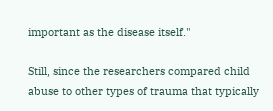important as the disease itself."

Still, since the researchers compared child abuse to other types of trauma that typically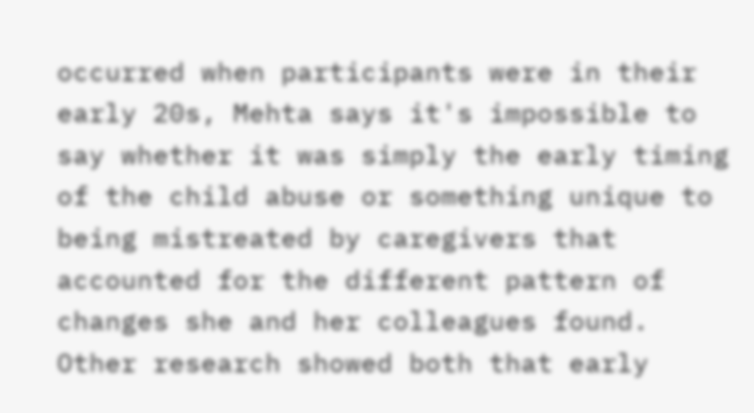occurred when participants were in their early 20s, Mehta says it's impossible to say whether it was simply the early timing of the child abuse or something unique to being mistreated by caregivers that accounted for the different pattern of changes she and her colleagues found. Other research showed both that early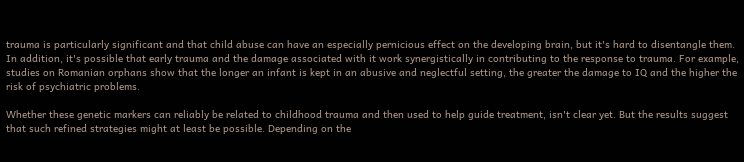trauma is particularly significant and that child abuse can have an especially pernicious effect on the developing brain, but it's hard to disentangle them. In addition, it's possible that early trauma and the damage associated with it work synergistically in contributing to the response to trauma. For example, studies on Romanian orphans show that the longer an infant is kept in an abusive and neglectful setting, the greater the damage to IQ and the higher the risk of psychiatric problems.

Whether these genetic markers can reliably be related to childhood trauma and then used to help guide treatment, isn't clear yet. But the results suggest that such refined strategies might at least be possible. Depending on the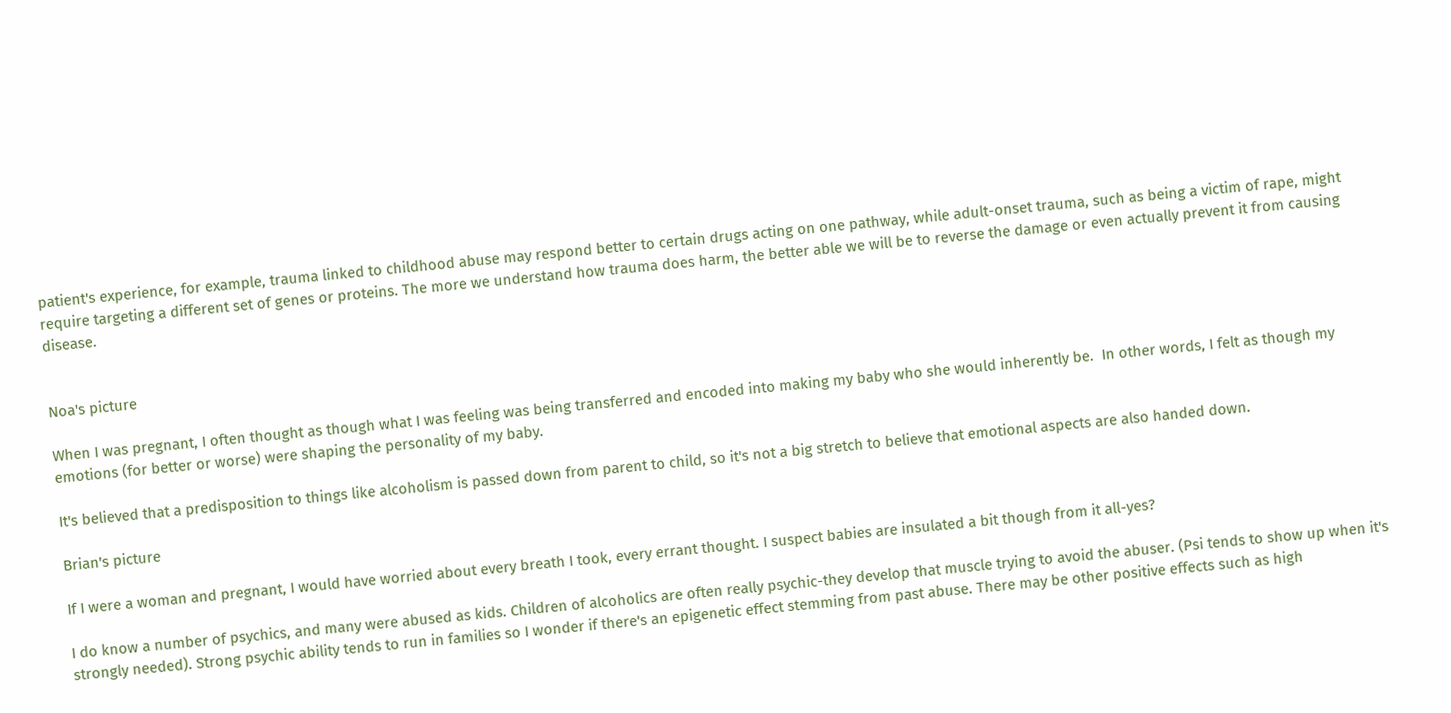patient's experience, for example, trauma linked to childhood abuse may respond better to certain drugs acting on one pathway, while adult-onset trauma, such as being a victim of rape, might require targeting a different set of genes or proteins. The more we understand how trauma does harm, the better able we will be to reverse the damage or even actually prevent it from causing disease.


Noa's picture

When I was pregnant, I often thought as though what I was feeling was being transferred and encoded into making my baby who she would inherently be.  In other words, I felt as though my emotions (for better or worse) were shaping the personality of my baby.

It's believed that a predisposition to things like alcoholism is passed down from parent to child, so it's not a big stretch to believe that emotional aspects are also handed down.

Brian's picture

If I were a woman and pregnant, I would have worried about every breath I took, every errant thought. I suspect babies are insulated a bit though from it all-yes?

I do know a number of psychics, and many were abused as kids. Children of alcoholics are often really psychic-they develop that muscle trying to avoid the abuser. (Psi tends to show up when it's strongly needed). Strong psychic ability tends to run in families so I wonder if there's an epigenetic effect stemming from past abuse. There may be other positive effects such as high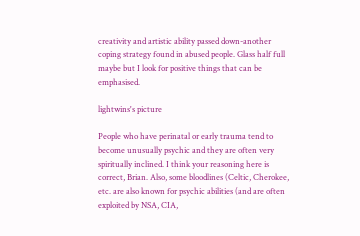creativity and artistic ability passed down-another coping strategy found in abused people. Glass half full maybe but I look for positive things that can be emphasised.

lightwins's picture

People who have perinatal or early trauma tend to become unusually psychic and they are often very spiritually inclined. I think your reasoning here is correct, Brian. Also, some bloodlines (Celtic, Cherokee, etc. are also known for psychic abilities (and are often exploited by NSA, CIA,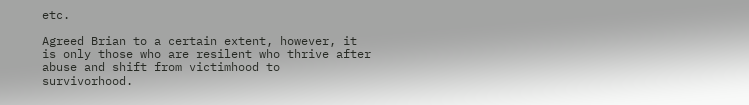etc.

Agreed Brian to a certain extent, however, it is only those who are resilent who thrive after abuse and shift from victimhood to survivorhood.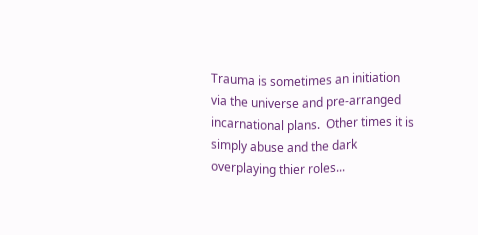Trauma is sometimes an initiation via the universe and pre-arranged incarnational plans.  Other times it is simply abuse and the dark overplaying thier roles...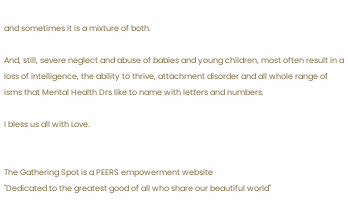and sometimes it is a mixture of both.

And, still, severe neglect and abuse of babies and young children, most often result in a loss of intelligence, the ability to thrive, attachment disorder and all whole range of isms that Mental Health Drs like to name with letters and numbers.

I bless us all with Love.


The Gathering Spot is a PEERS empowerment website
"Dedicated to the greatest good of all who share our beautiful world"